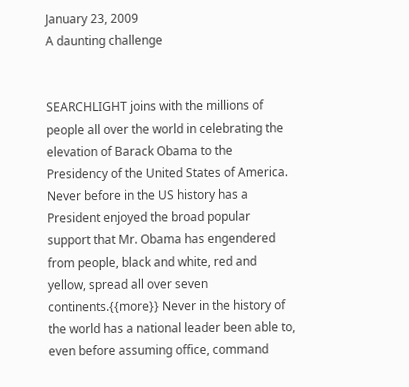January 23, 2009
A daunting challenge


SEARCHLIGHT joins with the millions of people all over the world in celebrating the elevation of Barack Obama to the Presidency of the United States of America. Never before in the US history has a President enjoyed the broad popular support that Mr. Obama has engendered from people, black and white, red and yellow, spread all over seven continents.{{more}} Never in the history of the world has a national leader been able to, even before assuming office, command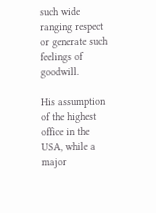such wide ranging respect or generate such feelings of goodwill.

His assumption of the highest office in the USA, while a major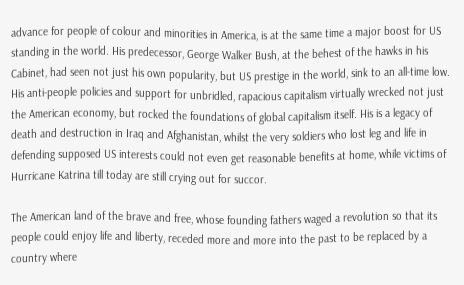advance for people of colour and minorities in America, is at the same time a major boost for US standing in the world. His predecessor, George Walker Bush, at the behest of the hawks in his Cabinet, had seen not just his own popularity, but US prestige in the world, sink to an all-time low. His anti-people policies and support for unbridled, rapacious capitalism virtually wrecked not just the American economy, but rocked the foundations of global capitalism itself. His is a legacy of death and destruction in Iraq and Afghanistan, whilst the very soldiers who lost leg and life in defending supposed US interests could not even get reasonable benefits at home, while victims of Hurricane Katrina till today are still crying out for succor.

The American land of the brave and free, whose founding fathers waged a revolution so that its people could enjoy life and liberty, receded more and more into the past to be replaced by a country where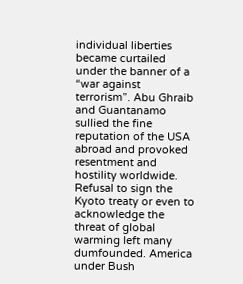individual liberties became curtailed under the banner of a “war against terrorism”. Abu Ghraib and Guantanamo sullied the fine reputation of the USA abroad and provoked resentment and hostility worldwide. Refusal to sign the Kyoto treaty or even to acknowledge the threat of global warming left many dumfounded. America under Bush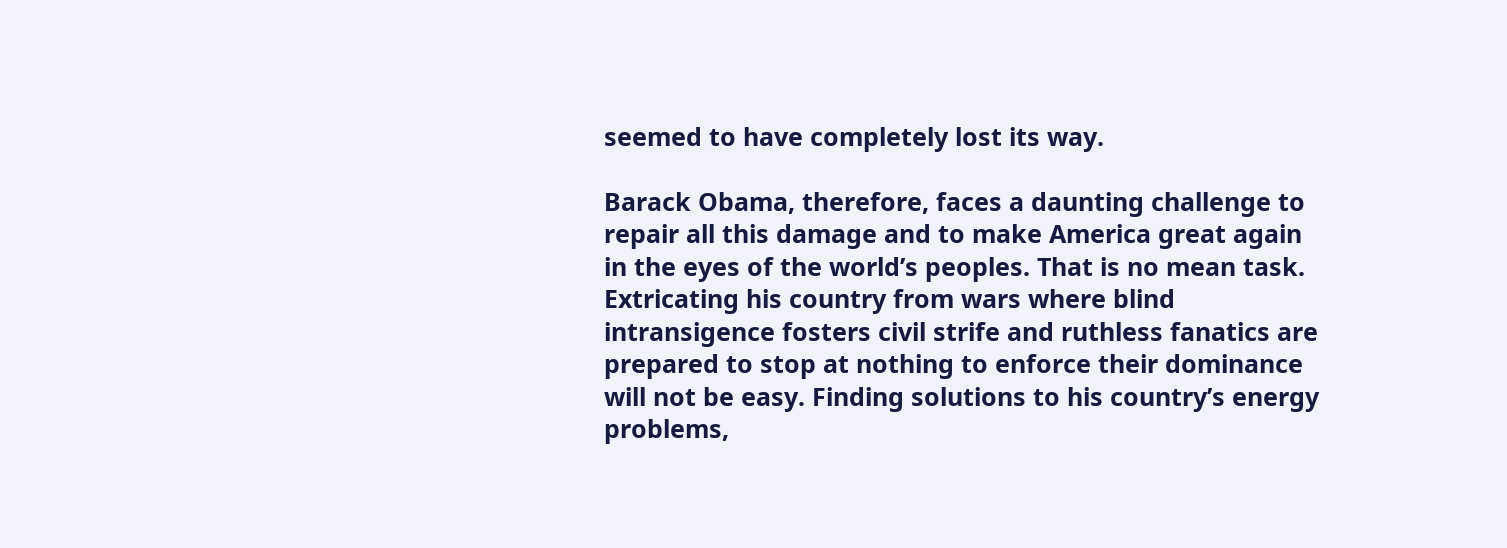seemed to have completely lost its way.

Barack Obama, therefore, faces a daunting challenge to repair all this damage and to make America great again in the eyes of the world’s peoples. That is no mean task. Extricating his country from wars where blind intransigence fosters civil strife and ruthless fanatics are prepared to stop at nothing to enforce their dominance will not be easy. Finding solutions to his country’s energy problems,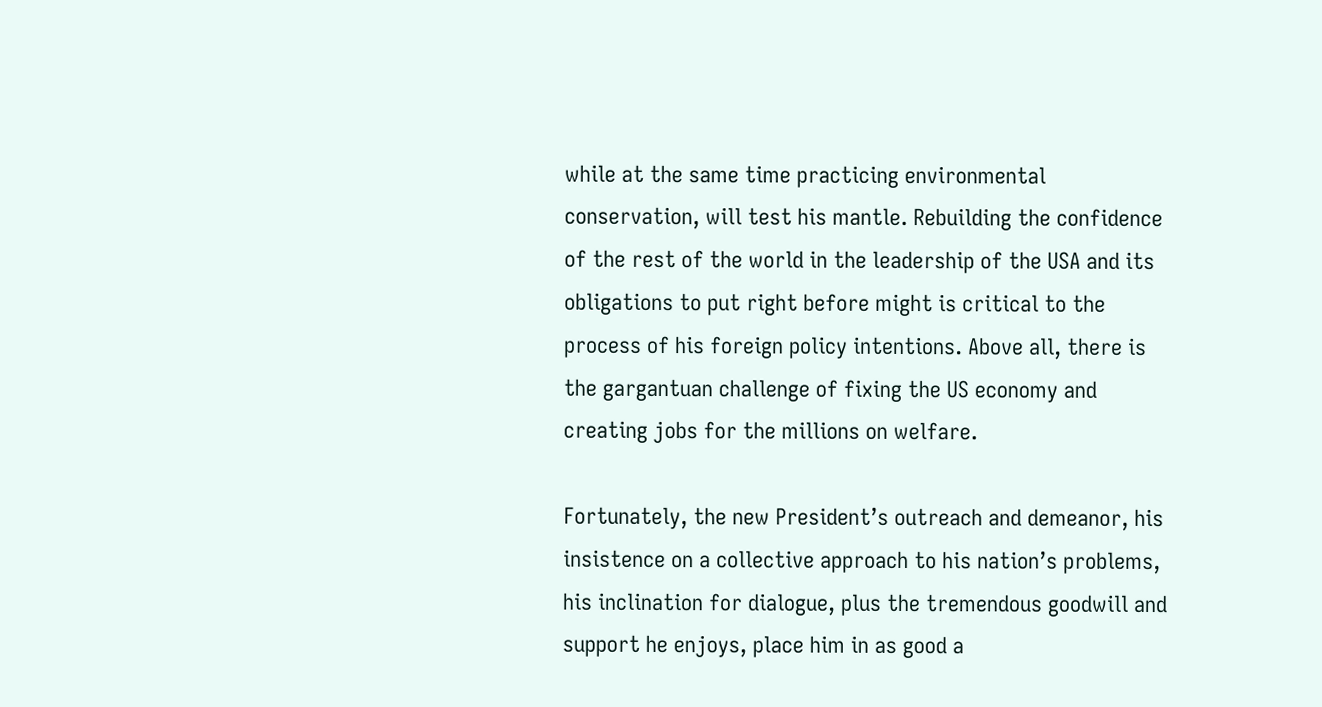while at the same time practicing environmental conservation, will test his mantle. Rebuilding the confidence of the rest of the world in the leadership of the USA and its obligations to put right before might is critical to the process of his foreign policy intentions. Above all, there is the gargantuan challenge of fixing the US economy and creating jobs for the millions on welfare.

Fortunately, the new President’s outreach and demeanor, his insistence on a collective approach to his nation’s problems, his inclination for dialogue, plus the tremendous goodwill and support he enjoys, place him in as good a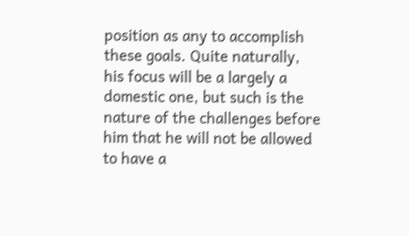position as any to accomplish these goals. Quite naturally, his focus will be a largely a domestic one, but such is the nature of the challenges before him that he will not be allowed to have a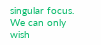singular focus. We can only wish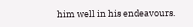him well in his endeavours.